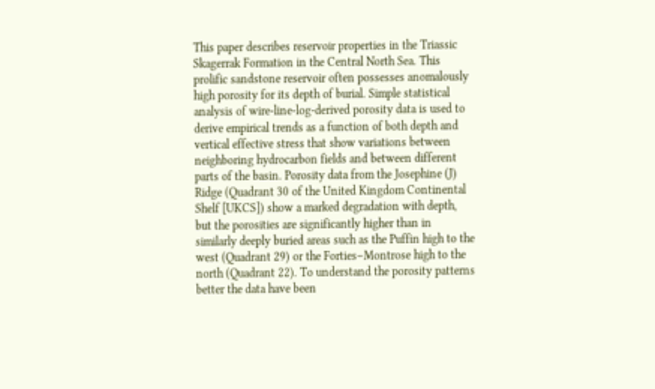This paper describes reservoir properties in the Triassic Skagerrak Formation in the Central North Sea. This prolific sandstone reservoir often possesses anomalously high porosity for its depth of burial. Simple statistical analysis of wire-line-log-derived porosity data is used to derive empirical trends as a function of both depth and vertical effective stress that show variations between neighboring hydrocarbon fields and between different parts of the basin. Porosity data from the Josephine (J) Ridge (Quadrant 30 of the United Kingdom Continental Shelf [UKCS]) show a marked degradation with depth, but the porosities are significantly higher than in similarly deeply buried areas such as the Puffin high to the west (Quadrant 29) or the Forties–Montrose high to the north (Quadrant 22). To understand the porosity patterns better the data have been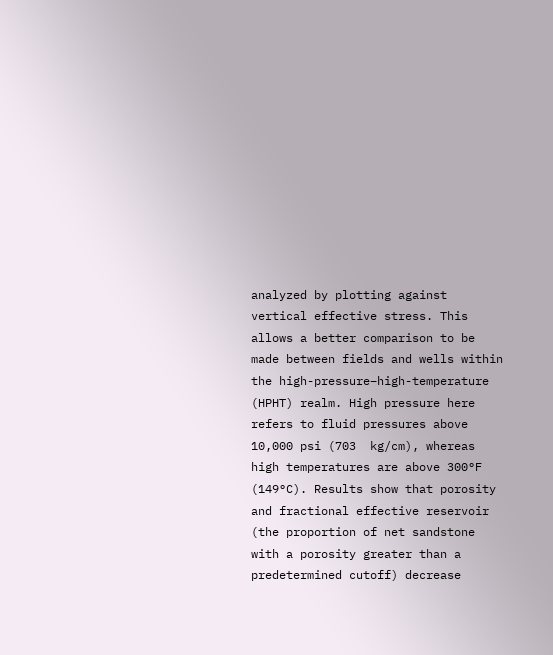analyzed by plotting against vertical effective stress. This allows a better comparison to be made between fields and wells within the high-pressure–high-temperature (HPHT) realm. High pressure here refers to fluid pressures above 10,000 psi (703  kg/cm), whereas high temperatures are above 300°F (149°C). Results show that porosity and fractional effective reservoir (the proportion of net sandstone with a porosity greater than a predetermined cutoff) decrease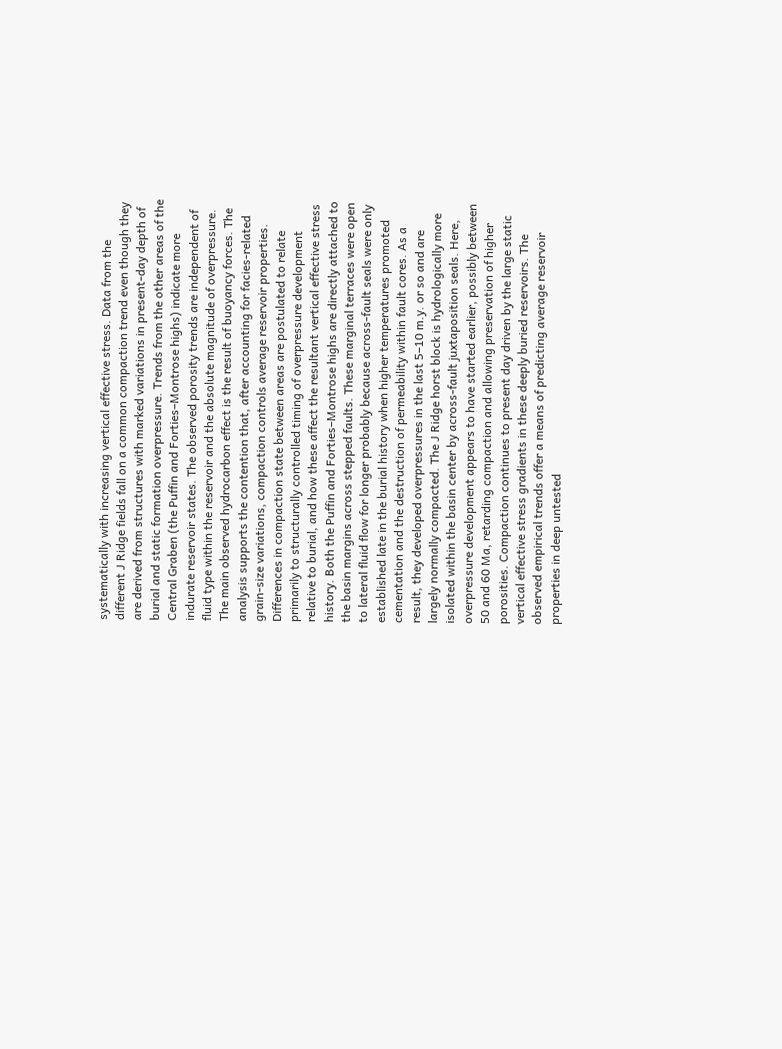systematically with increasing vertical effective stress. Data from the different J Ridge fields fall on a common compaction trend even though they are derived from structures with marked variations in present-day depth of burial and static formation overpressure. Trends from the other areas of the Central Graben (the Puffin and Forties–Montrose highs) indicate more indurate reservoir states. The observed porosity trends are independent of fluid type within the reservoir and the absolute magnitude of overpressure. The main observed hydrocarbon effect is the result of buoyancy forces. The analysis supports the contention that, after accounting for facies-related grain-size variations, compaction controls average reservoir properties. Differences in compaction state between areas are postulated to relate primarily to structurally controlled timing of overpressure development relative to burial, and how these affect the resultant vertical effective stress history. Both the Puffin and Forties–Montrose highs are directly attached to the basin margins across stepped faults. These marginal terraces were open to lateral fluid flow for longer probably because across-fault seals were only established late in the burial history when higher temperatures promoted cementation and the destruction of permeability within fault cores. As a result, they developed overpressures in the last 5–10 m.y. or so and are largely normally compacted. The J Ridge horst block is hydrologically more isolated within the basin center by across-fault juxtaposition seals. Here, overpressure development appears to have started earlier, possibly between 50 and 60 Ma, retarding compaction and allowing preservation of higher porosities. Compaction continues to present day driven by the large static vertical effective stress gradients in these deeply buried reservoirs. The observed empirical trends offer a means of predicting average reservoir properties in deep untested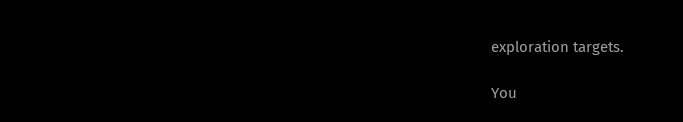exploration targets.

You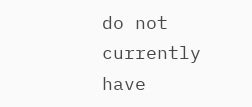do not currently have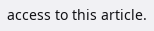access to this article.